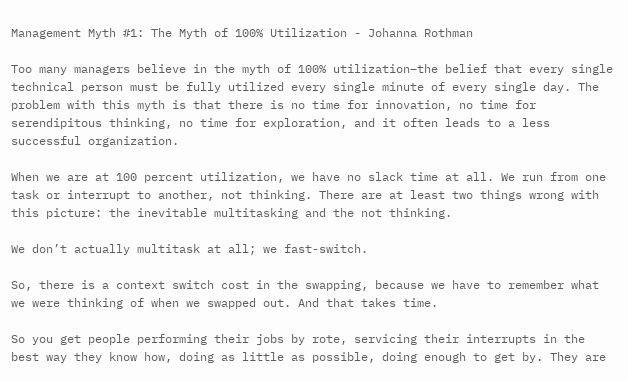Management Myth #1: The Myth of 100% Utilization - Johanna Rothman

Too many managers believe in the myth of 100% utilization–the belief that every single technical person must be fully utilized every single minute of every single day. The problem with this myth is that there is no time for innovation, no time for serendipitous thinking, no time for exploration, and it often leads to a less successful organization.

When we are at 100 percent utilization, we have no slack time at all. We run from one task or interrupt to another, not thinking. There are at least two things wrong with this picture: the inevitable multitasking and the not thinking.

We don’t actually multitask at all; we fast-switch.

So, there is a context switch cost in the swapping, because we have to remember what we were thinking of when we swapped out. And that takes time.

So you get people performing their jobs by rote, servicing their interrupts in the best way they know how, doing as little as possible, doing enough to get by. They are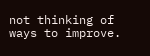not thinking of ways to improve.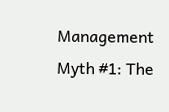Management Myth #1: The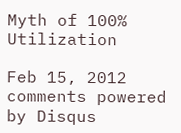Myth of 100% Utilization

Feb 15, 2012
comments powered by Disqus